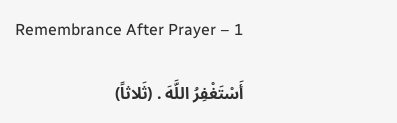Remembrance After Prayer – 1

أَسْتَغْفِرُ اللَّهَ . (ثَلاثاً)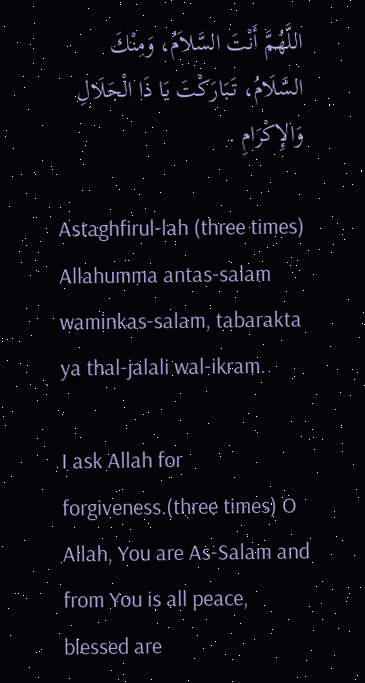اللَّهُمَّ أَنْتَ السَّلاَمُ، وَمِنْكَ السَّلَامُ، تَبَارَكْتَ يَا ذَا الْجَلَالِ وَالإِكْرَامِ .

Astaghfirul-lah (three times) Allahumma antas-salam waminkas-salam, tabarakta ya thal-jalali wal-ikram.

I ask Allah for forgiveness.(three times) O Allah, You are As-Salam and from You is all peace, blessed are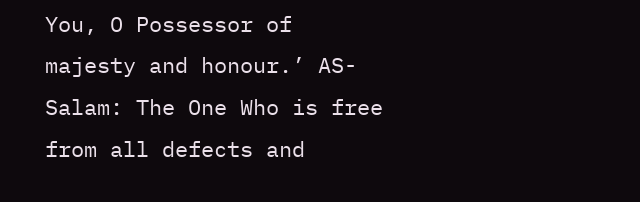You, O Possessor of majesty and honour.’ AS-Salam: The One Who is free from all defects and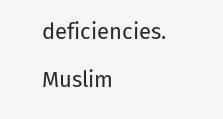deficiencies.

Muslim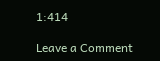1:414

Leave a Comment